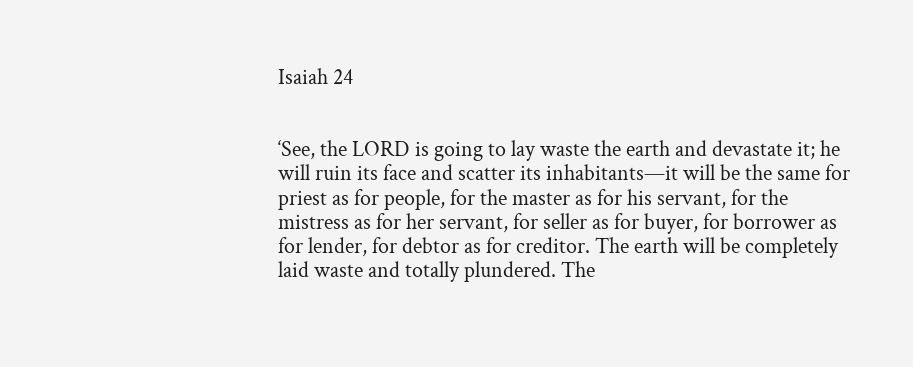Isaiah 24


‘See, the LORD is going to lay waste the earth and devastate it; he will ruin its face and scatter its inhabitants—it will be the same for priest as for people, for the master as for his servant, for the mistress as for her servant, for seller as for buyer, for borrower as for lender, for debtor as for creditor. The earth will be completely laid waste and totally plundered. The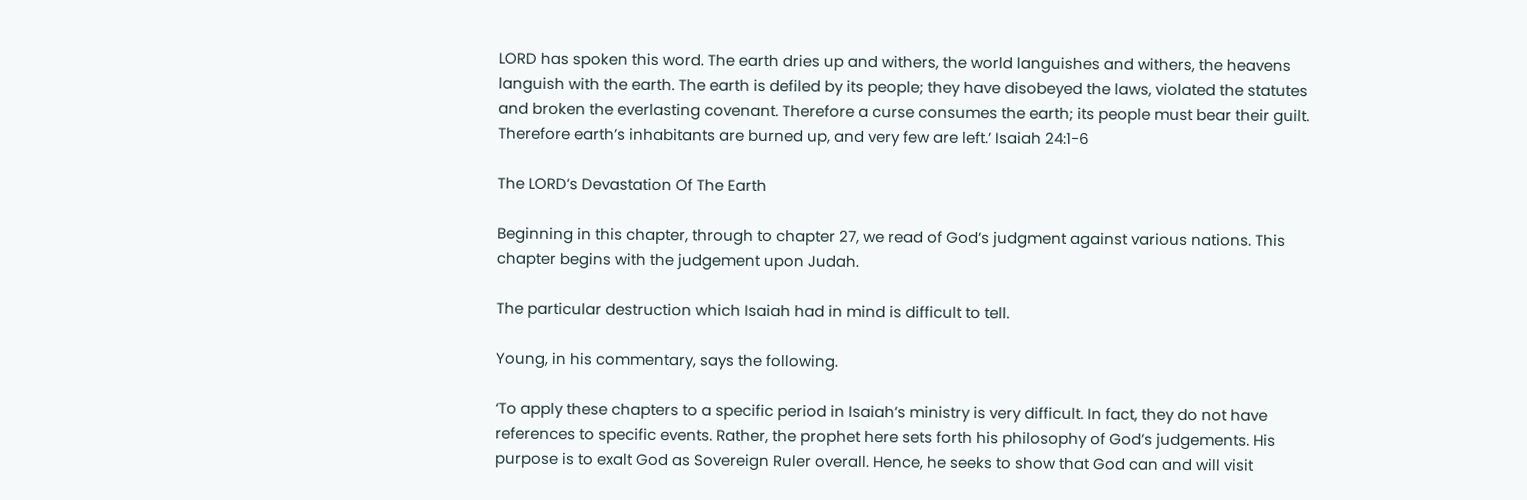LORD has spoken this word. The earth dries up and withers, the world languishes and withers, the heavens languish with the earth. The earth is defiled by its people; they have disobeyed the laws, violated the statutes and broken the everlasting covenant. Therefore a curse consumes the earth; its people must bear their guilt. Therefore earth’s inhabitants are burned up, and very few are left.’ Isaiah 24:1-6

The LORD’s Devastation Of The Earth

Beginning in this chapter, through to chapter 27, we read of God’s judgment against various nations. This chapter begins with the judgement upon Judah.

The particular destruction which Isaiah had in mind is difficult to tell.

Young, in his commentary, says the following.

‘To apply these chapters to a specific period in Isaiah’s ministry is very difficult. In fact, they do not have references to specific events. Rather, the prophet here sets forth his philosophy of God’s judgements. His purpose is to exalt God as Sovereign Ruler overall. Hence, he seeks to show that God can and will visit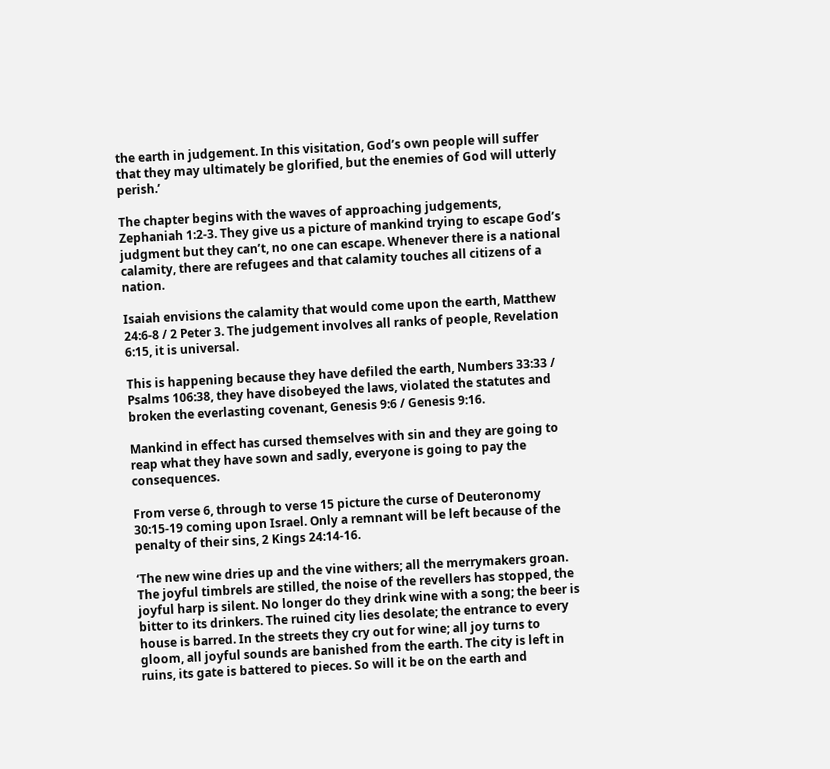the earth in judgement. In this visitation, God’s own people will suffer that they may ultimately be glorified, but the enemies of God will utterly perish.’

The chapter begins with the waves of approaching judgements, Zephaniah 1:2-3. They give us a picture of mankind trying to escape God’s judgment but they can’t, no one can escape. Whenever there is a national calamity, there are refugees and that calamity touches all citizens of a nation.

Isaiah envisions the calamity that would come upon the earth, Matthew 24:6-8 / 2 Peter 3. The judgement involves all ranks of people, Revelation 6:15, it is universal.

This is happening because they have defiled the earth, Numbers 33:33 / Psalms 106:38, they have disobeyed the laws, violated the statutes and broken the everlasting covenant, Genesis 9:6 / Genesis 9:16.

Mankind in effect has cursed themselves with sin and they are going to reap what they have sown and sadly, everyone is going to pay the consequences.

From verse 6, through to verse 15 picture the curse of Deuteronomy 30:15-19 coming upon Israel. Only a remnant will be left because of the penalty of their sins, 2 Kings 24:14-16.

‘The new wine dries up and the vine withers; all the merrymakers groan. The joyful timbrels are stilled, the noise of the revellers has stopped, the joyful harp is silent. No longer do they drink wine with a song; the beer is bitter to its drinkers. The ruined city lies desolate; the entrance to every house is barred. In the streets they cry out for wine; all joy turns to gloom, all joyful sounds are banished from the earth. The city is left in ruins, its gate is battered to pieces. So will it be on the earth and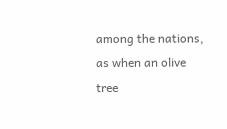among the nations, as when an olive tree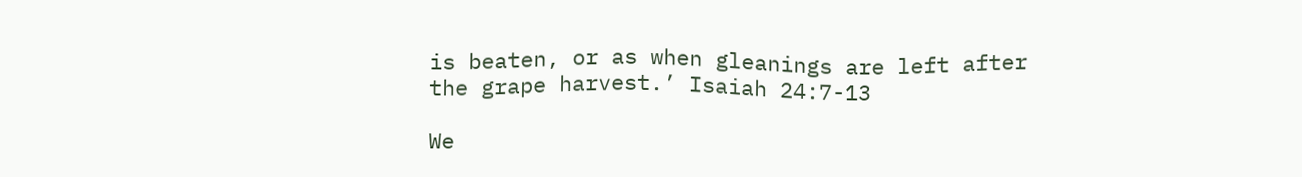is beaten, or as when gleanings are left after the grape harvest.’ Isaiah 24:7-13

We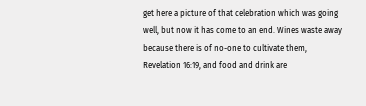get here a picture of that celebration which was going well, but now it has come to an end. Wines waste away because there is of no-one to cultivate them, Revelation 16:19, and food and drink are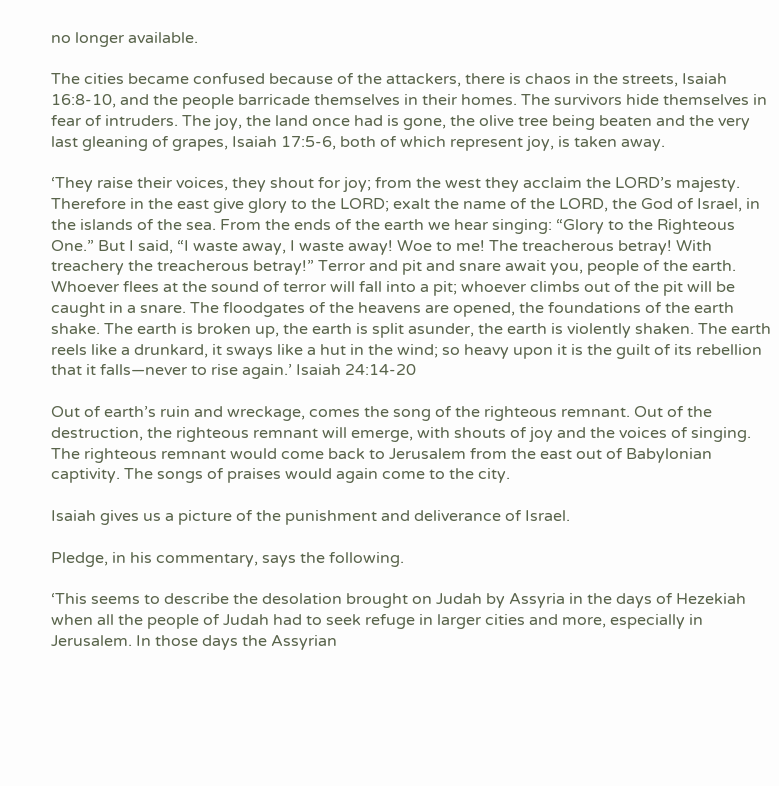no longer available.

The cities became confused because of the attackers, there is chaos in the streets, Isaiah 16:8-10, and the people barricade themselves in their homes. The survivors hide themselves in fear of intruders. The joy, the land once had is gone, the olive tree being beaten and the very last gleaning of grapes, Isaiah 17:5-6, both of which represent joy, is taken away.

‘They raise their voices, they shout for joy; from the west they acclaim the LORD’s majesty. Therefore in the east give glory to the LORD; exalt the name of the LORD, the God of Israel, in the islands of the sea. From the ends of the earth we hear singing: “Glory to the Righteous One.” But I said, “I waste away, I waste away! Woe to me! The treacherous betray! With treachery the treacherous betray!” Terror and pit and snare await you, people of the earth. Whoever flees at the sound of terror will fall into a pit; whoever climbs out of the pit will be caught in a snare. The floodgates of the heavens are opened, the foundations of the earth shake. The earth is broken up, the earth is split asunder, the earth is violently shaken. The earth reels like a drunkard, it sways like a hut in the wind; so heavy upon it is the guilt of its rebellion that it falls—never to rise again.’ Isaiah 24:14-20

Out of earth’s ruin and wreckage, comes the song of the righteous remnant. Out of the destruction, the righteous remnant will emerge, with shouts of joy and the voices of singing. The righteous remnant would come back to Jerusalem from the east out of Babylonian captivity. The songs of praises would again come to the city.

Isaiah gives us a picture of the punishment and deliverance of Israel.

Pledge, in his commentary, says the following.

‘This seems to describe the desolation brought on Judah by Assyria in the days of Hezekiah when all the people of Judah had to seek refuge in larger cities and more, especially in Jerusalem. In those days the Assyrian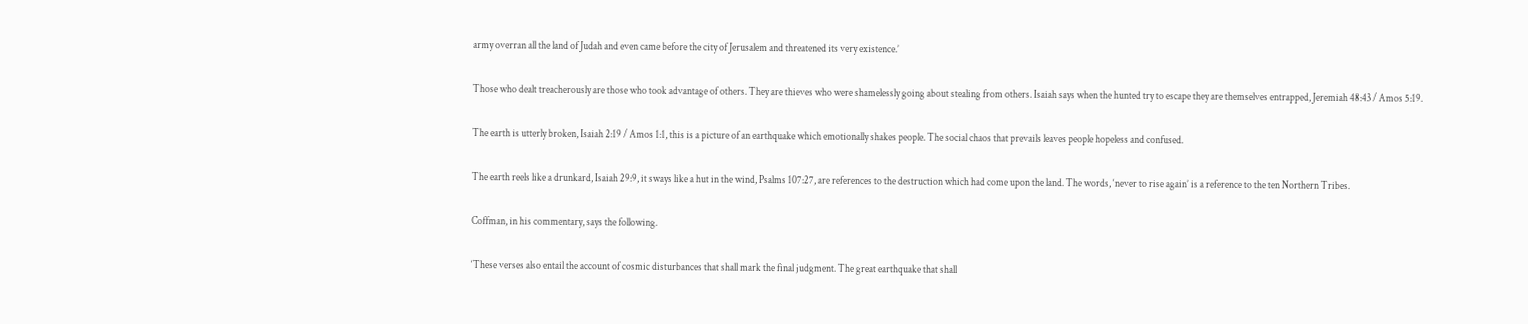army overran all the land of Judah and even came before the city of Jerusalem and threatened its very existence.’

Those who dealt treacherously are those who took advantage of others. They are thieves who were shamelessly going about stealing from others. Isaiah says when the hunted try to escape they are themselves entrapped, Jeremiah 48:43 / Amos 5:19.

The earth is utterly broken, Isaiah 2:19 / Amos 1:1, this is a picture of an earthquake which emotionally shakes people. The social chaos that prevails leaves people hopeless and confused.

The earth reels like a drunkard, Isaiah 29:9, it sways like a hut in the wind, Psalms 107:27, are references to the destruction which had come upon the land. The words, ‘never to rise again’ is a reference to the ten Northern Tribes.

Coffman, in his commentary, says the following.

‘These verses also entail the account of cosmic disturbances that shall mark the final judgment. The great earthquake that shall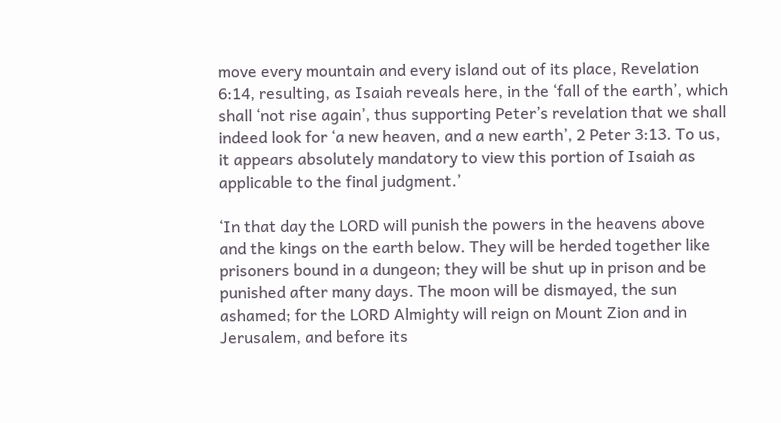move every mountain and every island out of its place, Revelation 6:14, resulting, as Isaiah reveals here, in the ‘fall of the earth’, which shall ‘not rise again’, thus supporting Peter’s revelation that we shall indeed look for ‘a new heaven, and a new earth’, 2 Peter 3:13. To us, it appears absolutely mandatory to view this portion of Isaiah as applicable to the final judgment.’

‘In that day the LORD will punish the powers in the heavens above and the kings on the earth below. They will be herded together like prisoners bound in a dungeon; they will be shut up in prison and be punished after many days. The moon will be dismayed, the sun ashamed; for the LORD Almighty will reign on Mount Zion and in Jerusalem, and before its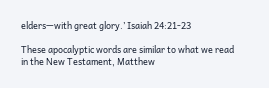elders—with great glory.’ Isaiah 24:21-23

These apocalyptic words are similar to what we read in the New Testament, Matthew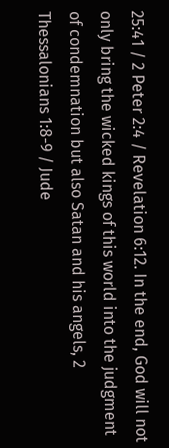25:41 / 2 Peter 2:4 / Revelation 6:12. In the end, God will not only bring the wicked kings of this world into the judgment of condemnation but also Satan and his angels, 2 Thessalonians 1:8-9 / Jude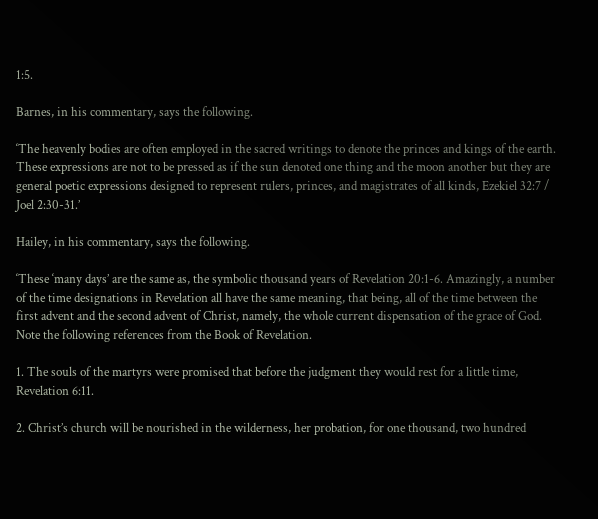1:5.

Barnes, in his commentary, says the following.

‘The heavenly bodies are often employed in the sacred writings to denote the princes and kings of the earth. These expressions are not to be pressed as if the sun denoted one thing and the moon another but they are general poetic expressions designed to represent rulers, princes, and magistrates of all kinds, Ezekiel 32:7 / Joel 2:30-31.’

Hailey, in his commentary, says the following.

‘These ‘many days’ are the same as, the symbolic thousand years of Revelation 20:1-6. Amazingly, a number of the time designations in Revelation all have the same meaning, that being, all of the time between the first advent and the second advent of Christ, namely, the whole current dispensation of the grace of God. Note the following references from the Book of Revelation.

1. The souls of the martyrs were promised that before the judgment they would rest for a little time, Revelation 6:11.

2. Christ’s church will be nourished in the wilderness, her probation, for one thousand, two hundred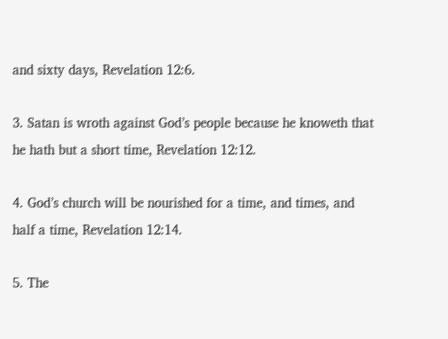and sixty days, Revelation 12:6.

3. Satan is wroth against God’s people because he knoweth that he hath but a short time, Revelation 12:12.

4. God’s church will be nourished for a time, and times, and half a time, Revelation 12:14.

5. The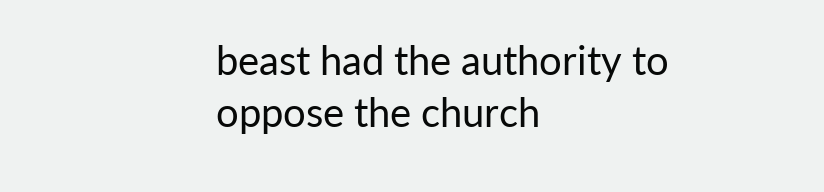beast had the authority to oppose the church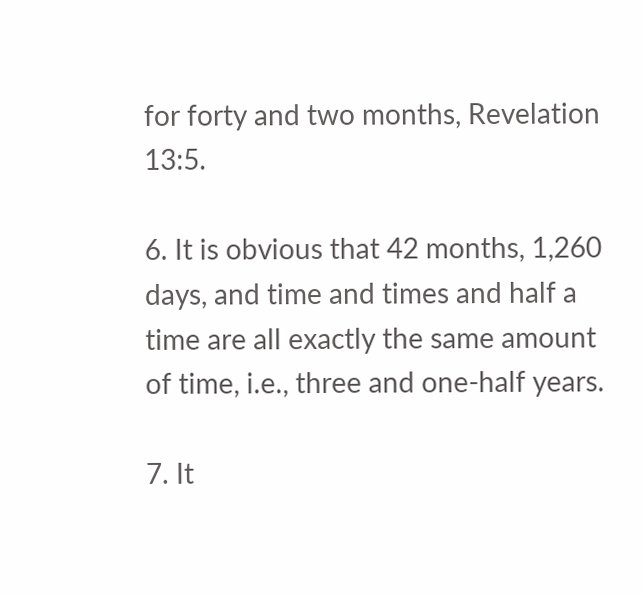for forty and two months, Revelation 13:5.

6. It is obvious that 42 months, 1,260 days, and time and times and half a time are all exactly the same amount of time, i.e., three and one-half years.

7. It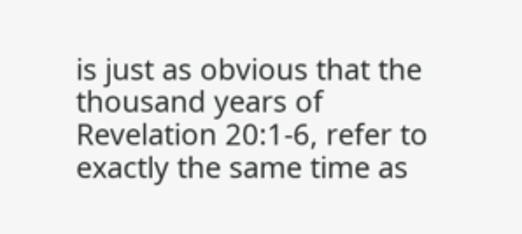is just as obvious that the thousand years of Revelation 20:1-6, refer to exactly the same time as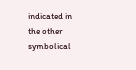indicated in the other symbolical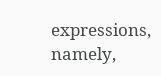expressions, namely,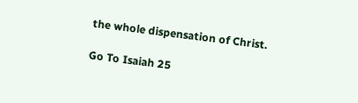the whole dispensation of Christ.

Go To Isaiah 25